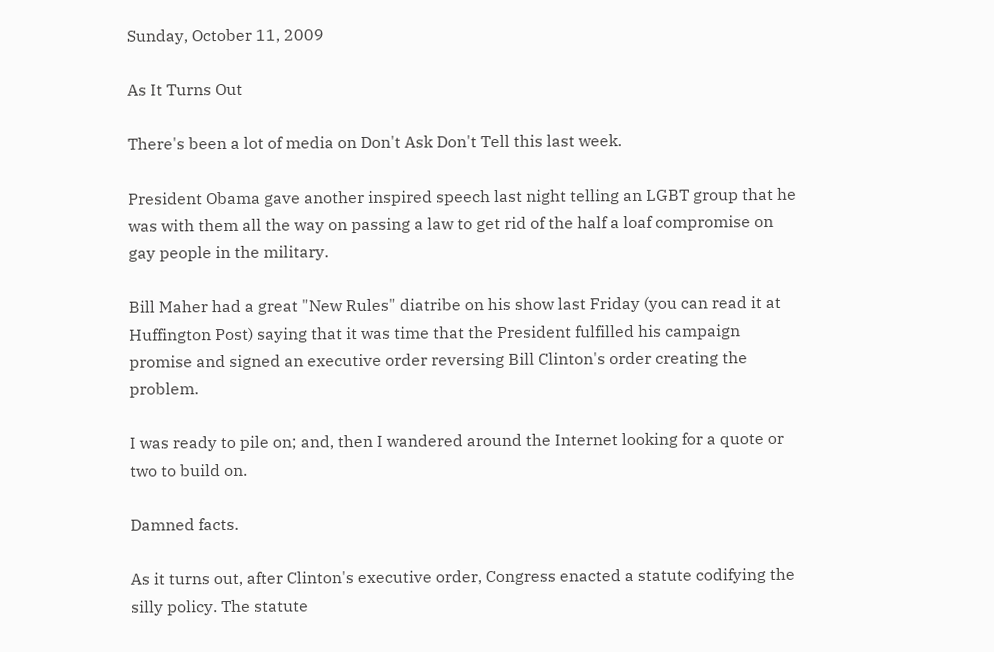Sunday, October 11, 2009

As It Turns Out

There's been a lot of media on Don't Ask Don't Tell this last week.

President Obama gave another inspired speech last night telling an LGBT group that he was with them all the way on passing a law to get rid of the half a loaf compromise on gay people in the military.

Bill Maher had a great "New Rules" diatribe on his show last Friday (you can read it at Huffington Post) saying that it was time that the President fulfilled his campaign promise and signed an executive order reversing Bill Clinton's order creating the problem.

I was ready to pile on; and, then I wandered around the Internet looking for a quote or two to build on.

Damned facts.

As it turns out, after Clinton's executive order, Congress enacted a statute codifying the silly policy. The statute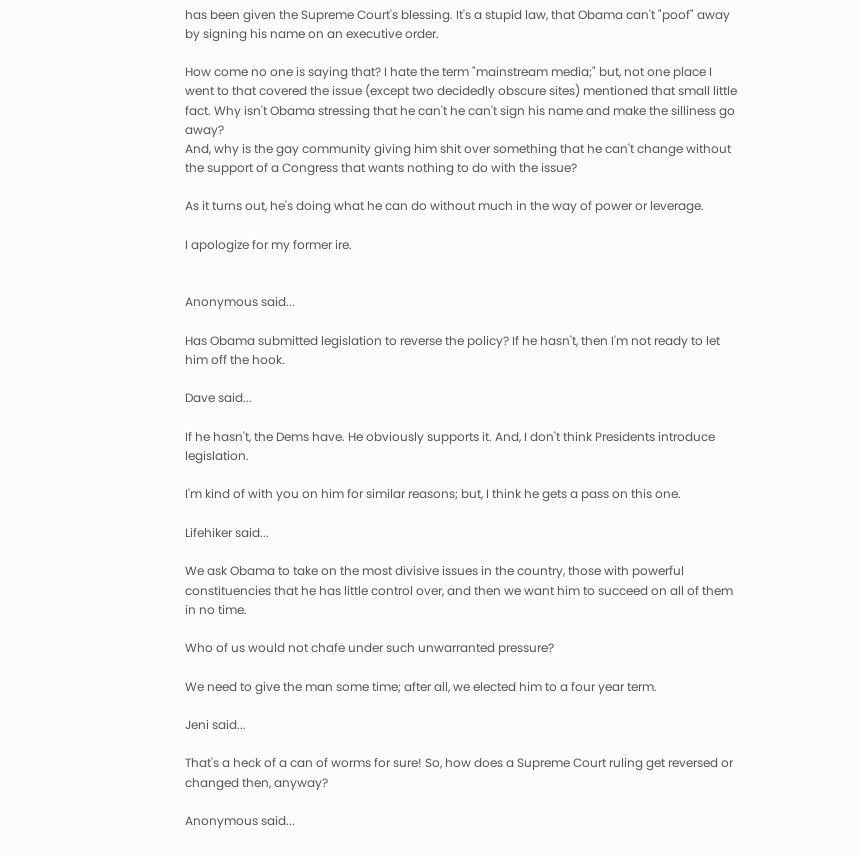has been given the Supreme Court's blessing. It's a stupid law, that Obama can't "poof" away by signing his name on an executive order.

How come no one is saying that? I hate the term "mainstream media;" but, not one place I went to that covered the issue (except two decidedly obscure sites) mentioned that small little fact. Why isn't Obama stressing that he can't he can't sign his name and make the silliness go away?
And, why is the gay community giving him shit over something that he can't change without the support of a Congress that wants nothing to do with the issue?

As it turns out, he's doing what he can do without much in the way of power or leverage.

I apologize for my former ire.


Anonymous said...

Has Obama submitted legislation to reverse the policy? If he hasn't, then I'm not ready to let him off the hook.

Dave said...

If he hasn't, the Dems have. He obviously supports it. And, I don't think Presidents introduce legislation.

I'm kind of with you on him for similar reasons; but, I think he gets a pass on this one.

Lifehiker said...

We ask Obama to take on the most divisive issues in the country, those with powerful constituencies that he has little control over, and then we want him to succeed on all of them in no time.

Who of us would not chafe under such unwarranted pressure?

We need to give the man some time; after all, we elected him to a four year term.

Jeni said...

That's a heck of a can of worms for sure! So, how does a Supreme Court ruling get reversed or changed then, anyway?

Anonymous said...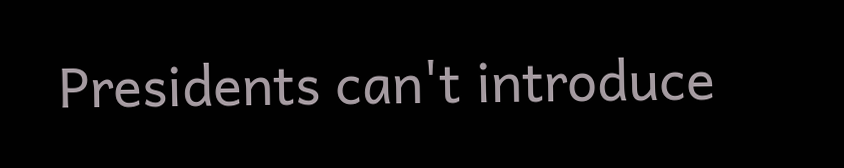Presidents can't introduce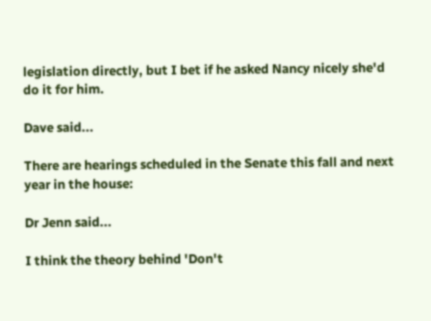legislation directly, but I bet if he asked Nancy nicely she'd do it for him.

Dave said...

There are hearings scheduled in the Senate this fall and next year in the house:

Dr Jenn said...

I think the theory behind 'Don't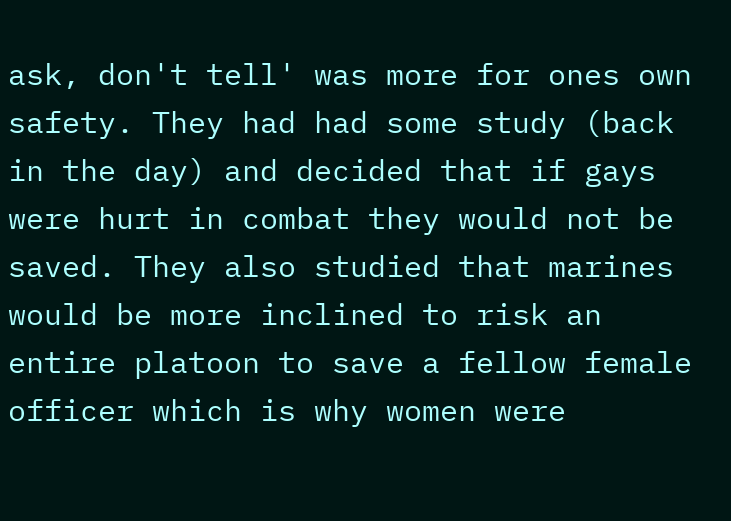ask, don't tell' was more for ones own safety. They had had some study (back in the day) and decided that if gays were hurt in combat they would not be saved. They also studied that marines would be more inclined to risk an entire platoon to save a fellow female officer which is why women were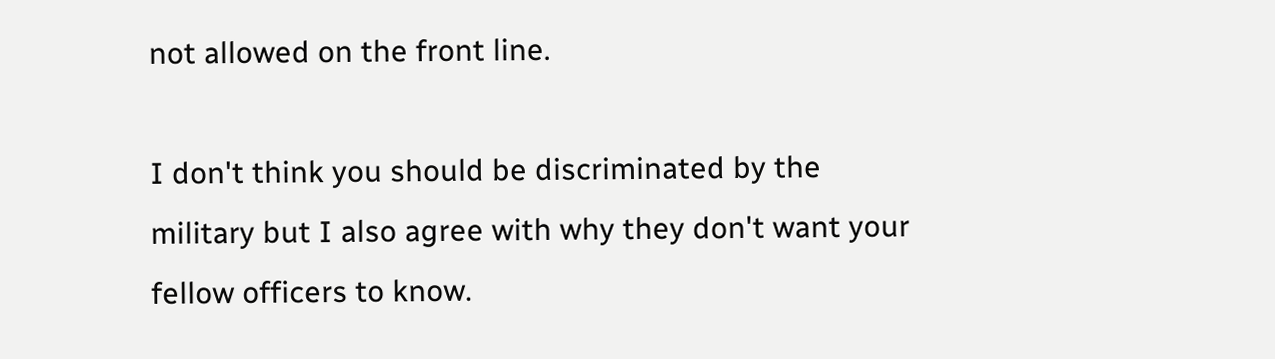not allowed on the front line.

I don't think you should be discriminated by the military but I also agree with why they don't want your fellow officers to know.